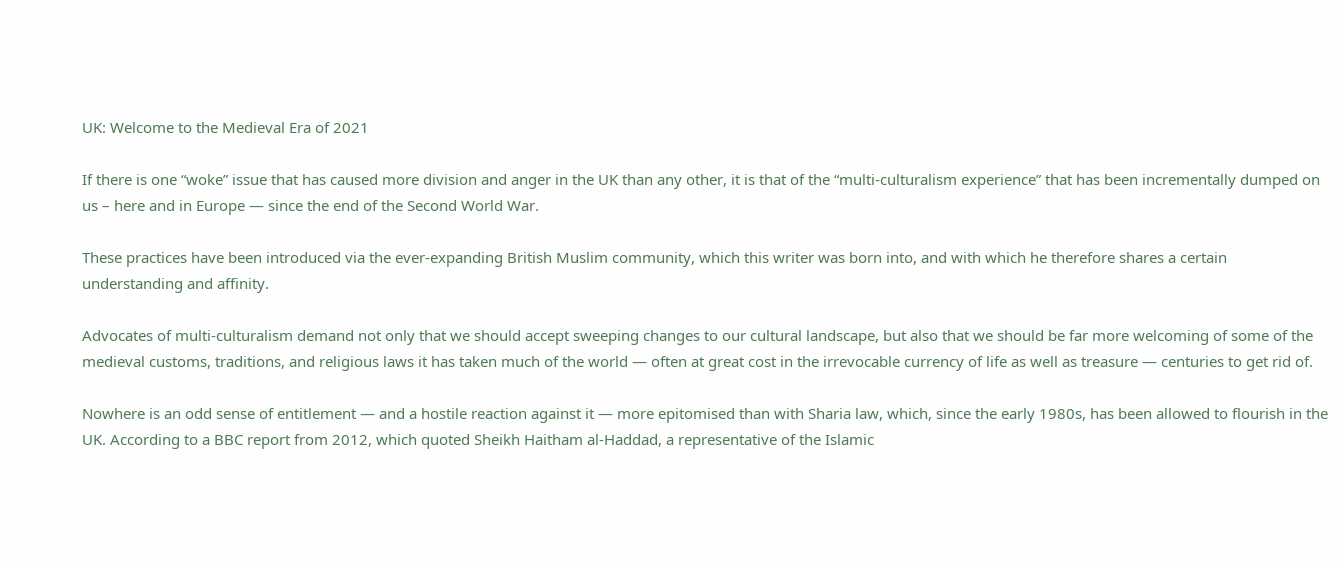UK: Welcome to the Medieval Era of 2021

If there is one “woke” issue that has caused more division and anger in the UK than any other, it is that of the “multi-culturalism experience” that has been incrementally dumped on us – here and in Europe — since the end of the Second World War.

These practices have been introduced via the ever-expanding British Muslim community, which this writer was born into, and with which he therefore shares a certain understanding and affinity.

Advocates of multi-culturalism demand not only that we should accept sweeping changes to our cultural landscape, but also that we should be far more welcoming of some of the medieval customs, traditions, and religious laws it has taken much of the world — often at great cost in the irrevocable currency of life as well as treasure — centuries to get rid of.

Nowhere is an odd sense of entitlement — and a hostile reaction against it — more epitomised than with Sharia law, which, since the early 1980s, has been allowed to flourish in the UK. According to a BBC report from 2012, which quoted Sheikh Haitham al-Haddad, a representative of the Islamic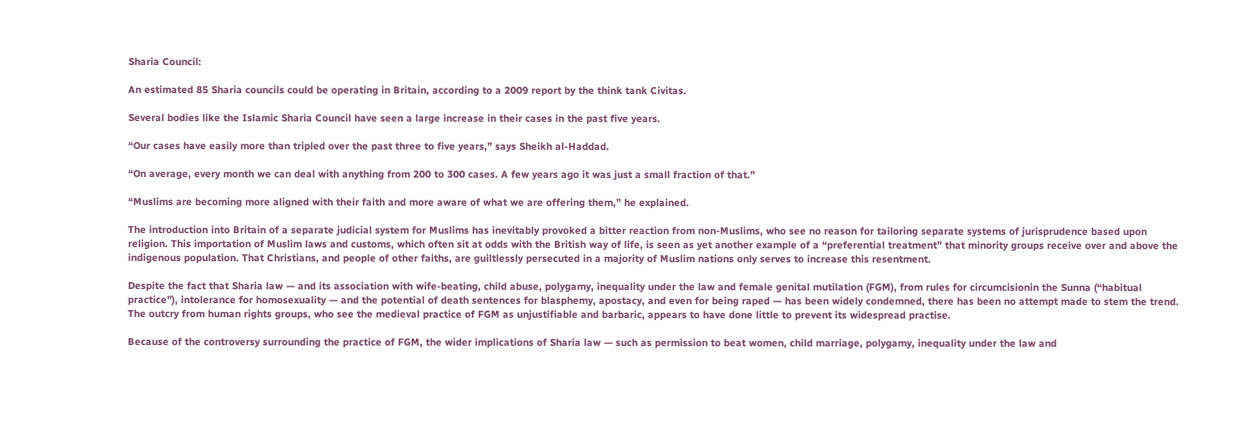Sharia Council:

An estimated 85 Sharia councils could be operating in Britain, according to a 2009 report by the think tank Civitas.

Several bodies like the Islamic Sharia Council have seen a large increase in their cases in the past five years.

“Our cases have easily more than tripled over the past three to five years,” says Sheikh al-Haddad.

“On average, every month we can deal with anything from 200 to 300 cases. A few years ago it was just a small fraction of that.”

“Muslims are becoming more aligned with their faith and more aware of what we are offering them,” he explained.

The introduction into Britain of a separate judicial system for Muslims has inevitably provoked a bitter reaction from non-Muslims, who see no reason for tailoring separate systems of jurisprudence based upon religion. This importation of Muslim laws and customs, which often sit at odds with the British way of life, is seen as yet another example of a “preferential treatment” that minority groups receive over and above the indigenous population. That Christians, and people of other faiths, are guiltlessly persecuted in a majority of Muslim nations only serves to increase this resentment.

Despite the fact that Sharia law — and its association with wife-beating, child abuse, polygamy, inequality under the law and female genital mutilation (FGM), from rules for circumcisionin the Sunna (“habitual practice”), intolerance for homosexuality — and the potential of death sentences for blasphemy, apostacy, and even for being raped — has been widely condemned, there has been no attempt made to stem the trend. The outcry from human rights groups, who see the medieval practice of FGM as unjustifiable and barbaric, appears to have done little to prevent its widespread practise.

Because of the controversy surrounding the practice of FGM, the wider implications of Sharia law — such as permission to beat women, child marriage, polygamy, inequality under the law and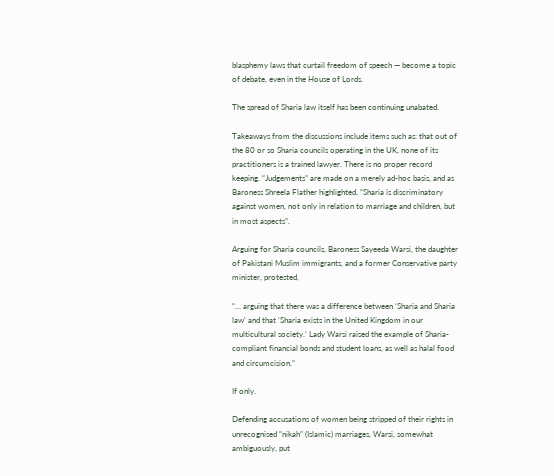blasphemy laws that curtail freedom of speech — become a topic of debate, even in the House of Lords.

The spread of Sharia law itself has been continuing unabated.

Takeaways from the discussions include items such as: that out of the 80 or so Sharia councils operating in the UK, none of its practitioners is a trained lawyer. There is no proper record keeping. “Judgements” are made on a merely ad-hoc basis, and as Baroness Shreela Flather highlighted, “Sharia is discriminatory against women, not only in relation to marriage and children, but in most aspects”.

Arguing for Sharia councils, Baroness Sayeeda Warsi, the daughter of Pakistani Muslim immigrants, and a former Conservative party minister, protested,

“… arguing that there was a difference between ‘Sharia and Sharia law’ and that ‘Sharia exists in the United Kingdom in our multicultural society.’ Lady Warsi raised the example of Sharia-compliant financial bonds and student loans, as well as halal food and circumcision.”

If only.

Defending accusations of women being stripped of their rights in unrecognised “nikah” (Islamic) marriages, Warsi, somewhat ambiguously, put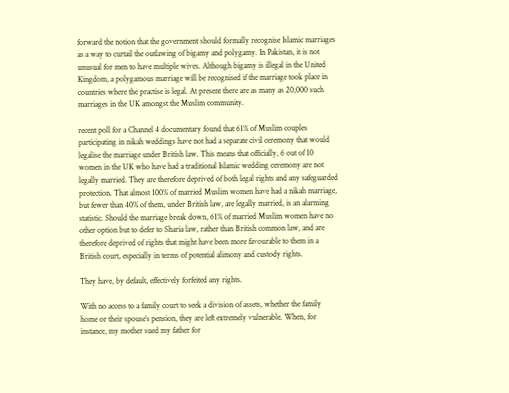forward the notion that the government should formally recognise Islamic marriages as a way to curtail the outlawing of bigamy and polygamy. In Pakistan, it is not unusual for men to have multiple wives. Although bigamy is illegal in the United Kingdom, a polygamous marriage will be recognised if the marriage took place in countries where the practise is legal. At present there are as many as 20,000 such marriages in the UK amongst the Muslim community.

recent poll for a Channel 4 documentary found that 61% of Muslim couples participating in nikah weddings have not had a separate civil ceremony that would legalise the marriage under British law. This means that officially, 6 out of 10 women in the UK who have had a traditional Islamic wedding ceremony are not legally married. They are therefore deprived of both legal rights and any safeguarded protection. That almost 100% of married Muslim women have had a nikah marriage, but fewer than 40% of them, under British law, are legally married, is an alarming statistic. Should the marriage break down, 61% of married Muslim women have no other option but to defer to Sharia law, rather than British common law, and are therefore deprived of rights that might have been more favourable to them in a British court, especially in terms of potential alimony and custody rights.

They have, by default, effectively forfeited any rights.

With no access to a family court to seek a division of assets, whether the family home or their spouse’s pension, they are left extremely vulnerable. When, for instance, my mother sued my father for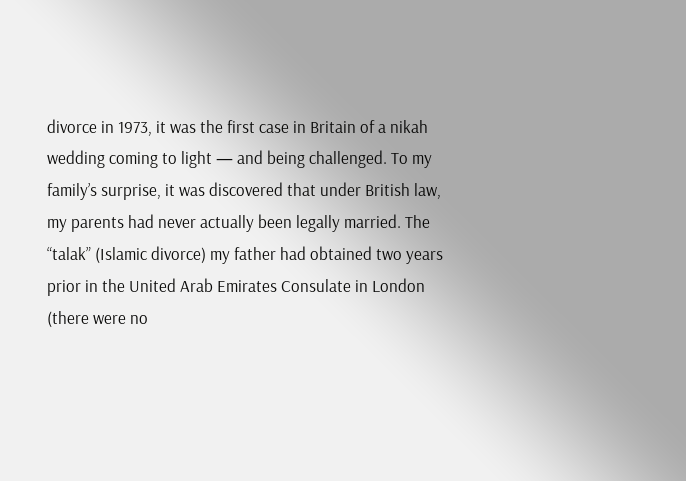divorce in 1973, it was the first case in Britain of a nikah wedding coming to light — and being challenged. To my family’s surprise, it was discovered that under British law, my parents had never actually been legally married. The “talak” (Islamic divorce) my father had obtained two years prior in the United Arab Emirates Consulate in London (there were no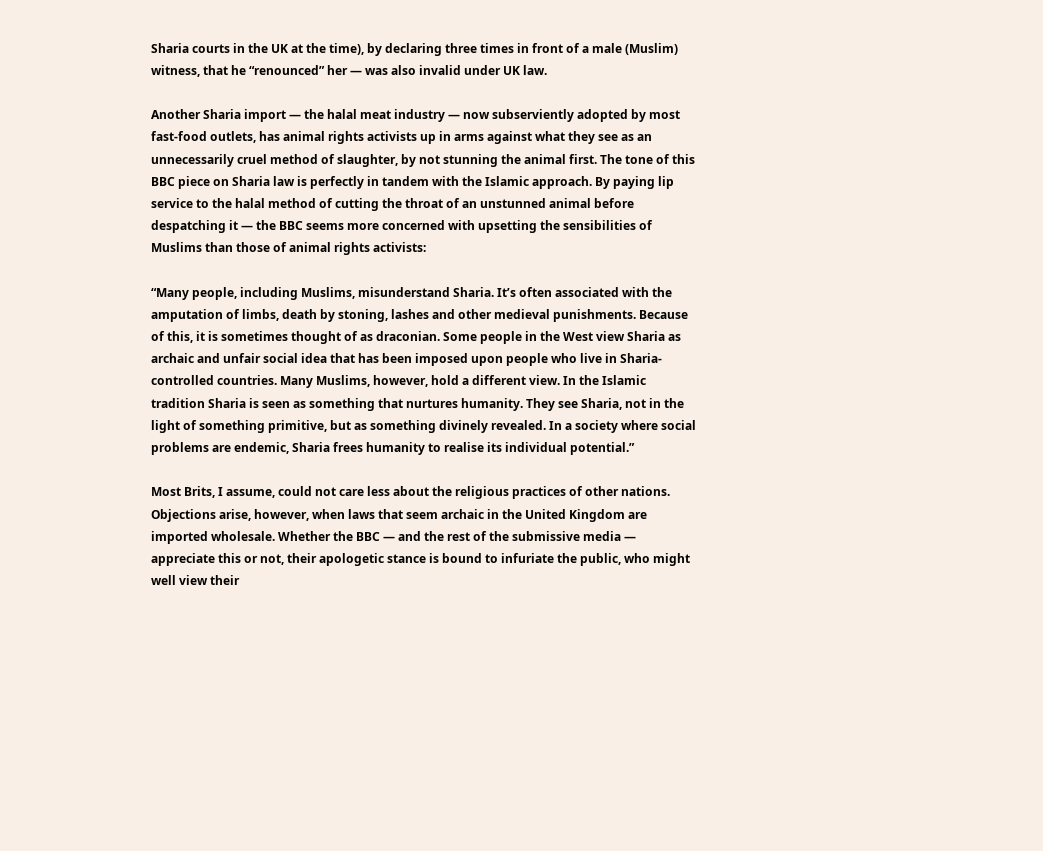Sharia courts in the UK at the time), by declaring three times in front of a male (Muslim) witness, that he “renounced” her — was also invalid under UK law.

Another Sharia import — the halal meat industry — now subserviently adopted by most fast-food outlets, has animal rights activists up in arms against what they see as an unnecessarily cruel method of slaughter, by not stunning the animal first. The tone of this BBC piece on Sharia law is perfectly in tandem with the Islamic approach. By paying lip service to the halal method of cutting the throat of an unstunned animal before despatching it — the BBC seems more concerned with upsetting the sensibilities of Muslims than those of animal rights activists:

“Many people, including Muslims, misunderstand Sharia. It’s often associated with the amputation of limbs, death by stoning, lashes and other medieval punishments. Because of this, it is sometimes thought of as draconian. Some people in the West view Sharia as archaic and unfair social idea that has been imposed upon people who live in Sharia-controlled countries. Many Muslims, however, hold a different view. In the Islamic tradition Sharia is seen as something that nurtures humanity. They see Sharia, not in the light of something primitive, but as something divinely revealed. In a society where social problems are endemic, Sharia frees humanity to realise its individual potential.”

Most Brits, I assume, could not care less about the religious practices of other nations. Objections arise, however, when laws that seem archaic in the United Kingdom are imported wholesale. Whether the BBC — and the rest of the submissive media — appreciate this or not, their apologetic stance is bound to infuriate the public, who might well view their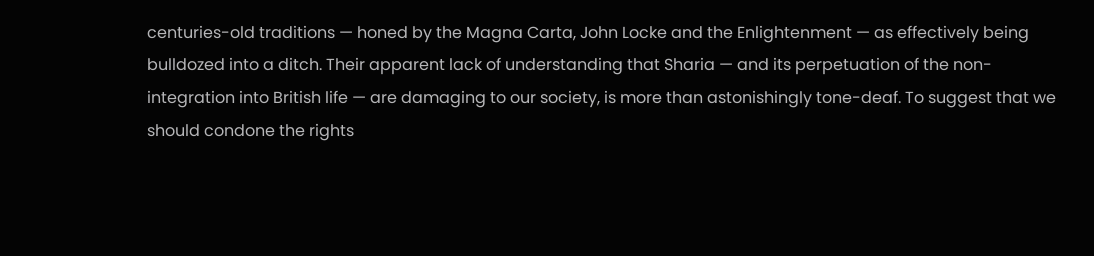centuries-old traditions — honed by the Magna Carta, John Locke and the Enlightenment — as effectively being bulldozed into a ditch. Their apparent lack of understanding that Sharia — and its perpetuation of the non-integration into British life — are damaging to our society, is more than astonishingly tone-deaf. To suggest that we should condone the rights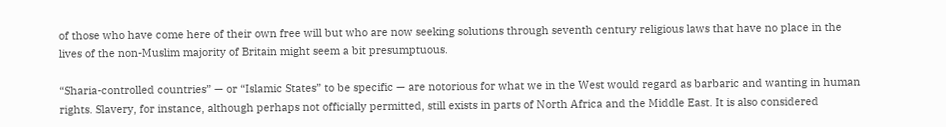of those who have come here of their own free will but who are now seeking solutions through seventh century religious laws that have no place in the lives of the non-Muslim majority of Britain might seem a bit presumptuous.

“Sharia-controlled countries” — or “Islamic States” to be specific — are notorious for what we in the West would regard as barbaric and wanting in human rights. Slavery, for instance, although perhaps not officially permitted, still exists in parts of North Africa and the Middle East. It is also considered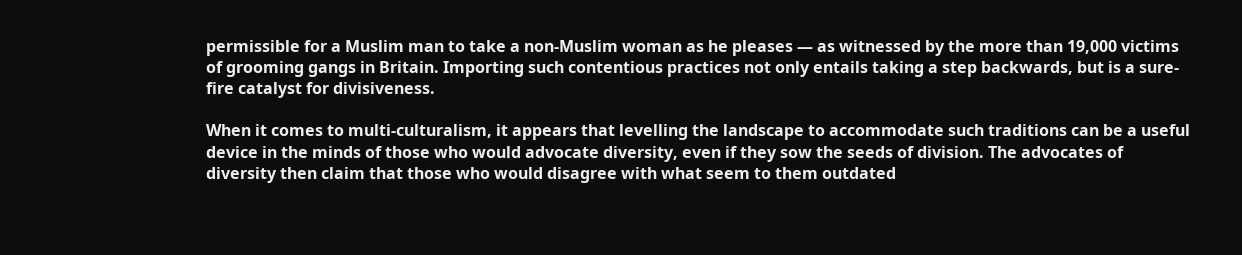permissible for a Muslim man to take a non-Muslim woman as he pleases — as witnessed by the more than 19,000 victims of grooming gangs in Britain. Importing such contentious practices not only entails taking a step backwards, but is a sure-fire catalyst for divisiveness.

When it comes to multi-culturalism, it appears that levelling the landscape to accommodate such traditions can be a useful device in the minds of those who would advocate diversity, even if they sow the seeds of division. The advocates of diversity then claim that those who would disagree with what seem to them outdated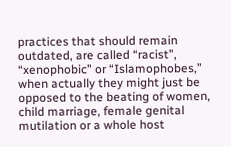practices that should remain outdated, are called “racist”, “xenophobic” or “Islamophobes,” when actually they might just be opposed to the beating of women, child marriage, female genital mutilation or a whole host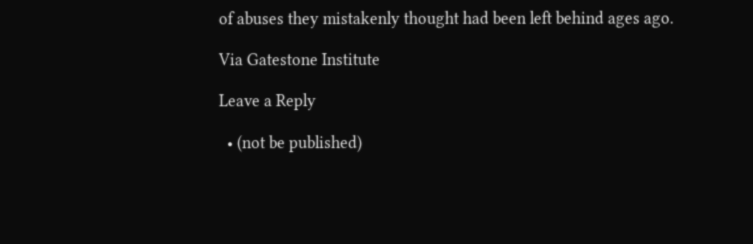of abuses they mistakenly thought had been left behind ages ago.

Via Gatestone Institute

Leave a Reply

  • (not be published)